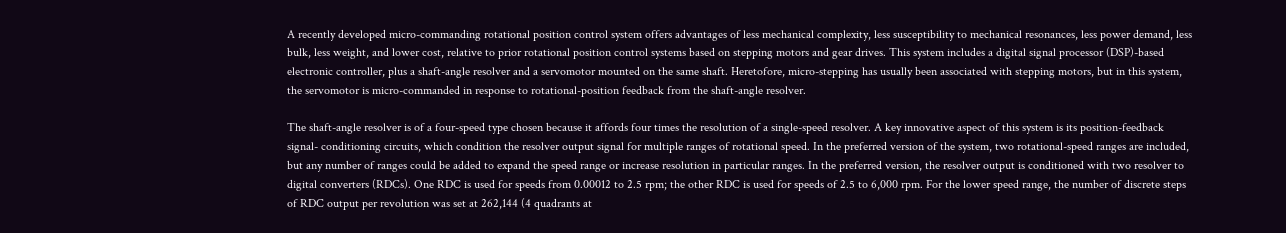A recently developed micro-commanding rotational position control system offers advantages of less mechanical complexity, less susceptibility to mechanical resonances, less power demand, less bulk, less weight, and lower cost, relative to prior rotational position control systems based on stepping motors and gear drives. This system includes a digital signal processor (DSP)-based electronic controller, plus a shaft-angle resolver and a servomotor mounted on the same shaft. Heretofore, micro-stepping has usually been associated with stepping motors, but in this system, the servomotor is micro-commanded in response to rotational-position feedback from the shaft-angle resolver.

The shaft-angle resolver is of a four-speed type chosen because it affords four times the resolution of a single-speed resolver. A key innovative aspect of this system is its position-feedback signal- conditioning circuits, which condition the resolver output signal for multiple ranges of rotational speed. In the preferred version of the system, two rotational-speed ranges are included, but any number of ranges could be added to expand the speed range or increase resolution in particular ranges. In the preferred version, the resolver output is conditioned with two resolver to digital converters (RDCs). One RDC is used for speeds from 0.00012 to 2.5 rpm; the other RDC is used for speeds of 2.5 to 6,000 rpm. For the lower speed range, the number of discrete steps of RDC output per revolution was set at 262,144 (4 quadrants at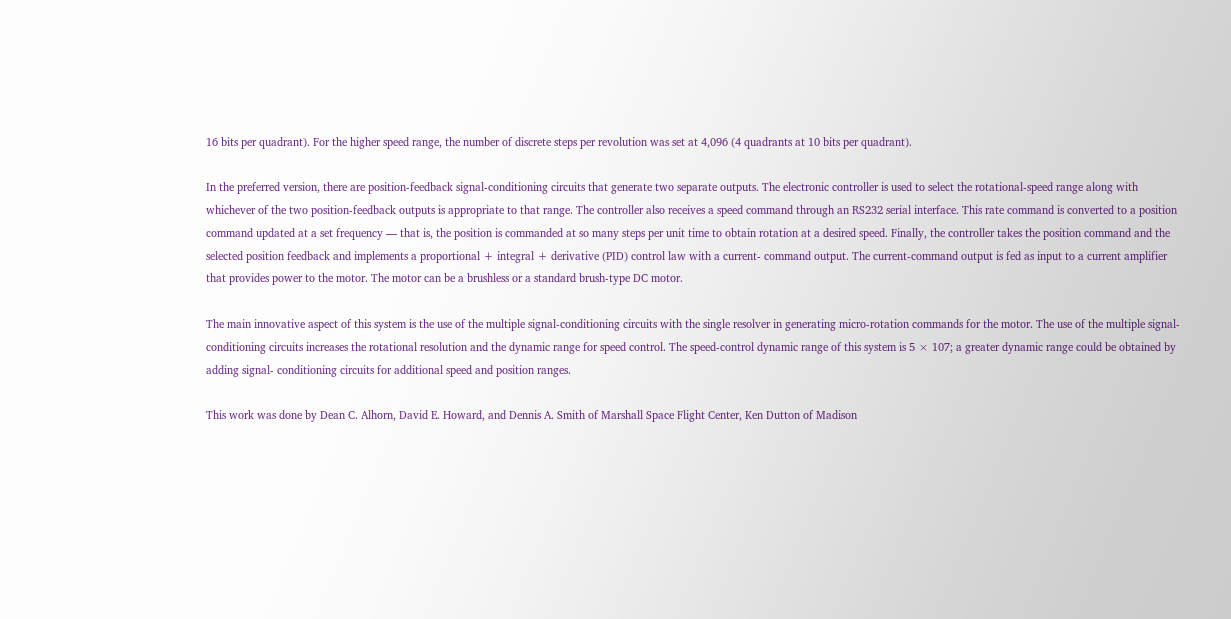16 bits per quadrant). For the higher speed range, the number of discrete steps per revolution was set at 4,096 (4 quadrants at 10 bits per quadrant).

In the preferred version, there are position-feedback signal-conditioning circuits that generate two separate outputs. The electronic controller is used to select the rotational-speed range along with whichever of the two position-feedback outputs is appropriate to that range. The controller also receives a speed command through an RS232 serial interface. This rate command is converted to a position command updated at a set frequency — that is, the position is commanded at so many steps per unit time to obtain rotation at a desired speed. Finally, the controller takes the position command and the selected position feedback and implements a proportional + integral + derivative (PID) control law with a current- command output. The current-command output is fed as input to a current amplifier that provides power to the motor. The motor can be a brushless or a standard brush-type DC motor.

The main innovative aspect of this system is the use of the multiple signal-conditioning circuits with the single resolver in generating micro-rotation commands for the motor. The use of the multiple signal-conditioning circuits increases the rotational resolution and the dynamic range for speed control. The speed-control dynamic range of this system is 5 × 107; a greater dynamic range could be obtained by adding signal- conditioning circuits for additional speed and position ranges.

This work was done by Dean C. Alhorn, David E. Howard, and Dennis A. Smith of Marshall Space Flight Center, Ken Dutton of Madison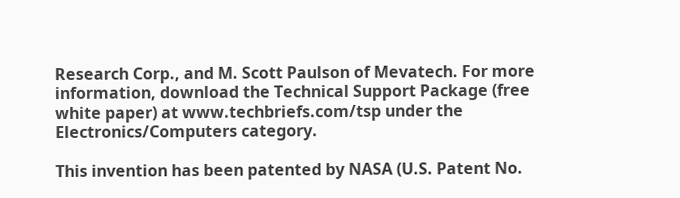Research Corp., and M. Scott Paulson of Mevatech. For more information, download the Technical Support Package (free white paper) at www.techbriefs.com/tsp under the Electronics/Computers category.

This invention has been patented by NASA (U.S. Patent No.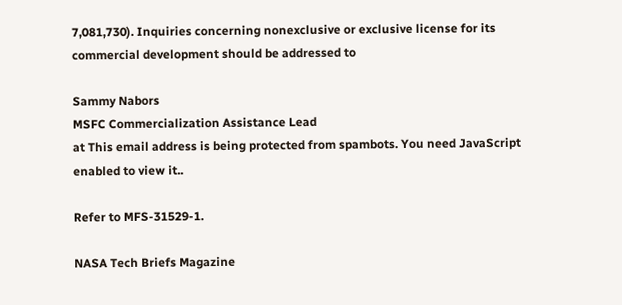7,081,730). Inquiries concerning nonexclusive or exclusive license for its commercial development should be addressed to

Sammy Nabors
MSFC Commercialization Assistance Lead
at This email address is being protected from spambots. You need JavaScript enabled to view it..

Refer to MFS-31529-1.

NASA Tech Briefs Magazine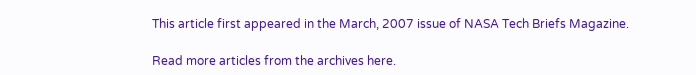This article first appeared in the March, 2007 issue of NASA Tech Briefs Magazine.

Read more articles from the archives here.